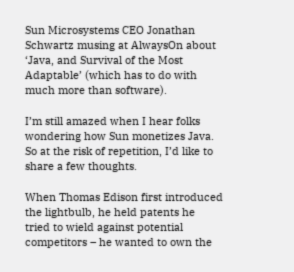Sun Microsystems CEO Jonathan Schwartz musing at AlwaysOn about ‘Java, and Survival of the Most Adaptable’ (which has to do with much more than software).

I’m still amazed when I hear folks wondering how Sun monetizes Java. So at the risk of repetition, I’d like to share a few thoughts.

When Thomas Edison first introduced the lightbulb, he held patents he
tried to wield against potential competitors – he wanted to own the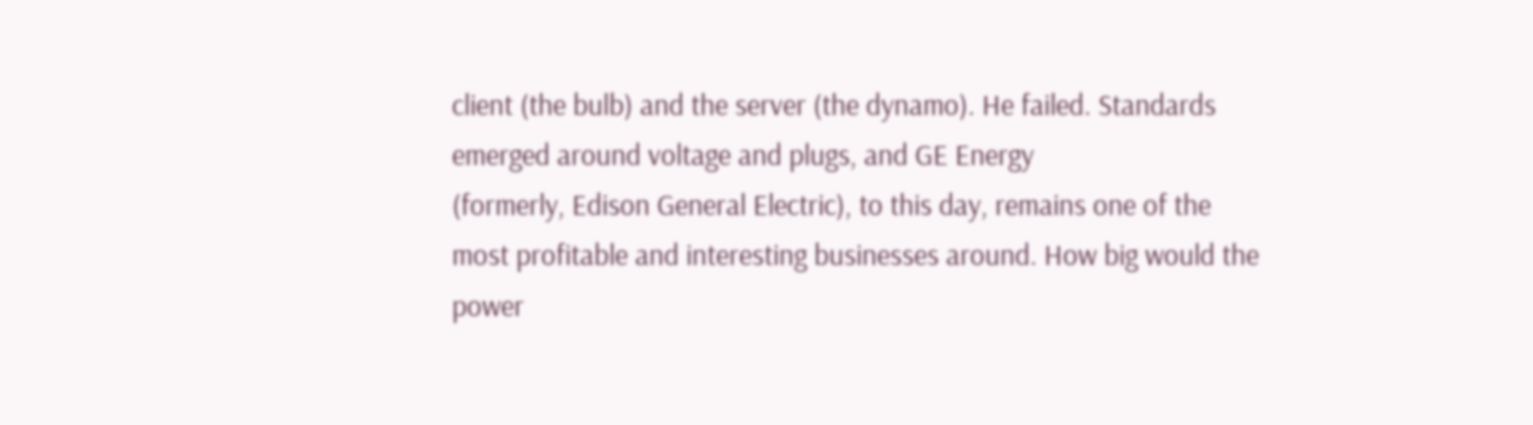client (the bulb) and the server (the dynamo). He failed. Standards
emerged around voltage and plugs, and GE Energy
(formerly, Edison General Electric), to this day, remains one of the
most profitable and interesting businesses around. How big would the
power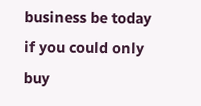business be today if you could only buy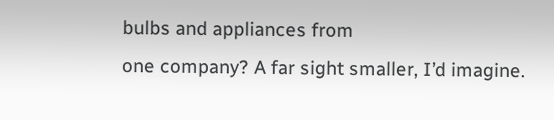bulbs and appliances from
one company? A far sight smaller, I’d imagine.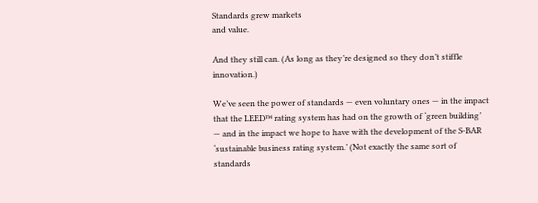Standards grew markets
and value.

And they still can. (As long as they’re designed so they don’t stiffle innovation.)

We’ve seen the power of standards — even voluntary ones — in the impact that the LEED™ rating system has had on the growth of ‘green building’ — and in the impact we hope to have with the development of the S-BAR ‘sustainable business rating system.’ (Not exactly the same sort of standards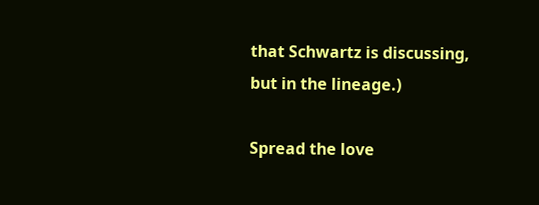that Schwartz is discussing, but in the lineage.)

Spread the love